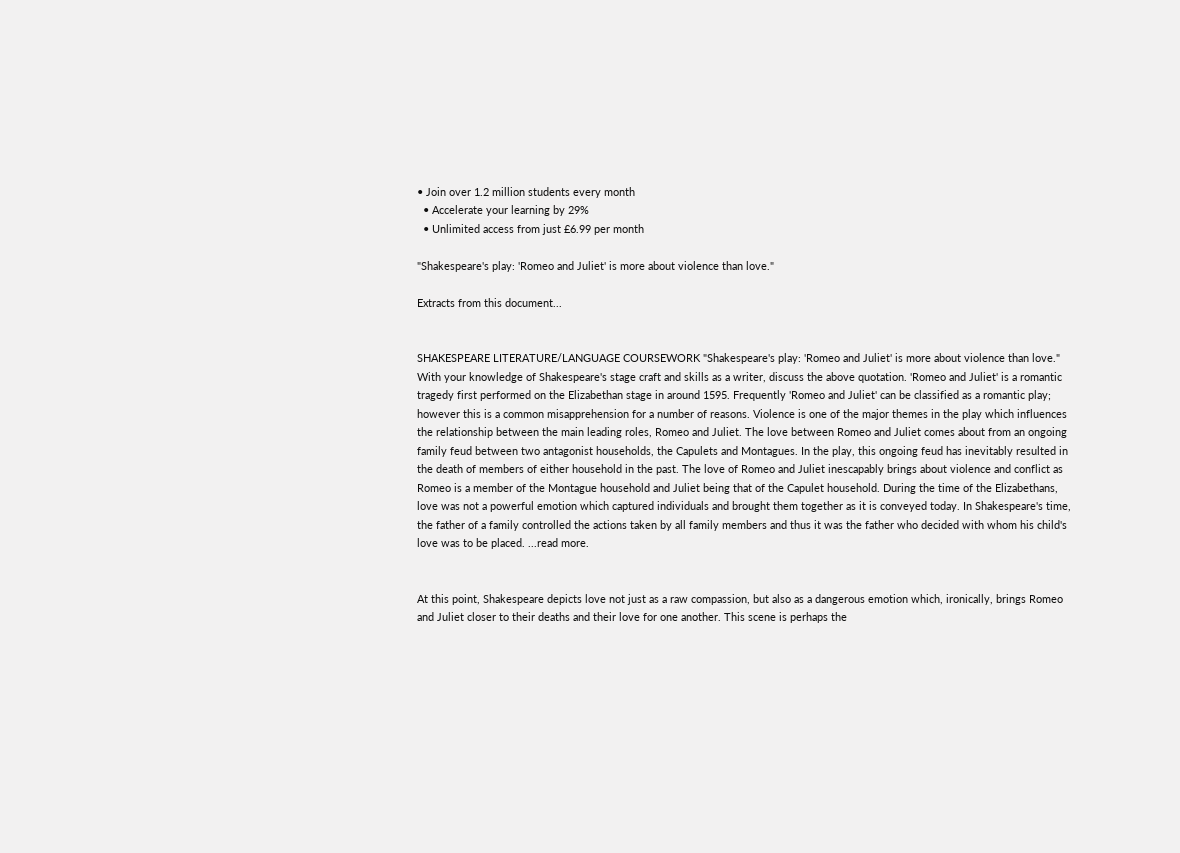• Join over 1.2 million students every month
  • Accelerate your learning by 29%
  • Unlimited access from just £6.99 per month

"Shakespeare's play: 'Romeo and Juliet' is more about violence than love."

Extracts from this document...


SHAKESPEARE LITERATURE/LANGUAGE COURSEWORK "Shakespeare's play: 'Romeo and Juliet' is more about violence than love." With your knowledge of Shakespeare's stage craft and skills as a writer, discuss the above quotation. 'Romeo and Juliet' is a romantic tragedy first performed on the Elizabethan stage in around 1595. Frequently 'Romeo and Juliet' can be classified as a romantic play; however this is a common misapprehension for a number of reasons. Violence is one of the major themes in the play which influences the relationship between the main leading roles, Romeo and Juliet. The love between Romeo and Juliet comes about from an ongoing family feud between two antagonist households, the Capulets and Montagues. In the play, this ongoing feud has inevitably resulted in the death of members of either household in the past. The love of Romeo and Juliet inescapably brings about violence and conflict as Romeo is a member of the Montague household and Juliet being that of the Capulet household. During the time of the Elizabethans, love was not a powerful emotion which captured individuals and brought them together as it is conveyed today. In Shakespeare's time, the father of a family controlled the actions taken by all family members and thus it was the father who decided with whom his child's love was to be placed. ...read more.


At this point, Shakespeare depicts love not just as a raw compassion, but also as a dangerous emotion which, ironically, brings Romeo and Juliet closer to their deaths and their love for one another. This scene is perhaps the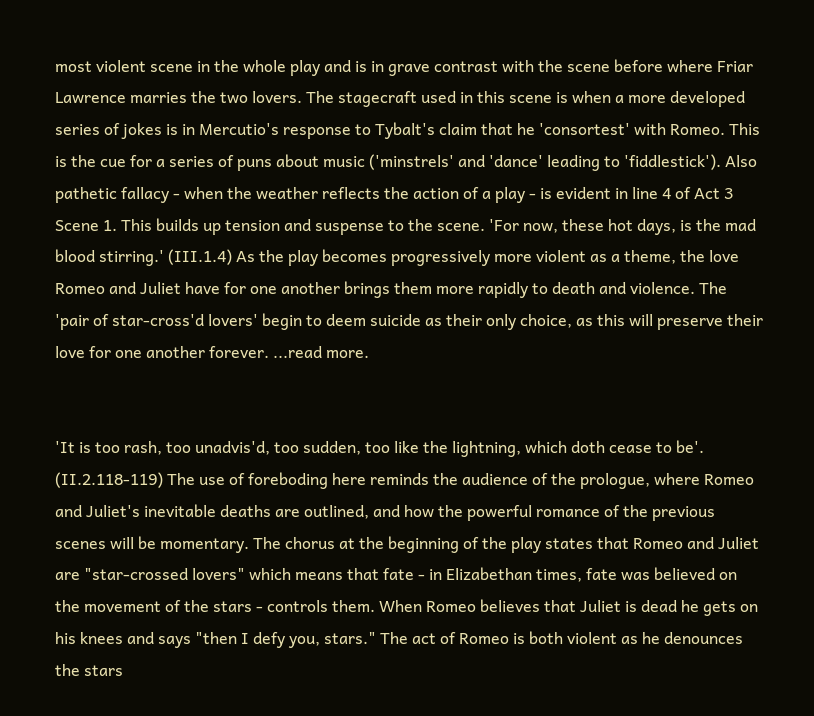most violent scene in the whole play and is in grave contrast with the scene before where Friar Lawrence marries the two lovers. The stagecraft used in this scene is when a more developed series of jokes is in Mercutio's response to Tybalt's claim that he 'consortest' with Romeo. This is the cue for a series of puns about music ('minstrels' and 'dance' leading to 'fiddlestick'). Also pathetic fallacy - when the weather reflects the action of a play - is evident in line 4 of Act 3 Scene 1. This builds up tension and suspense to the scene. 'For now, these hot days, is the mad blood stirring.' (III.1.4) As the play becomes progressively more violent as a theme, the love Romeo and Juliet have for one another brings them more rapidly to death and violence. The 'pair of star-cross'd lovers' begin to deem suicide as their only choice, as this will preserve their love for one another forever. ...read more.


'It is too rash, too unadvis'd, too sudden, too like the lightning, which doth cease to be'. (II.2.118-119) The use of foreboding here reminds the audience of the prologue, where Romeo and Juliet's inevitable deaths are outlined, and how the powerful romance of the previous scenes will be momentary. The chorus at the beginning of the play states that Romeo and Juliet are "star-crossed lovers" which means that fate - in Elizabethan times, fate was believed on the movement of the stars - controls them. When Romeo believes that Juliet is dead he gets on his knees and says "then I defy you, stars." The act of Romeo is both violent as he denounces the stars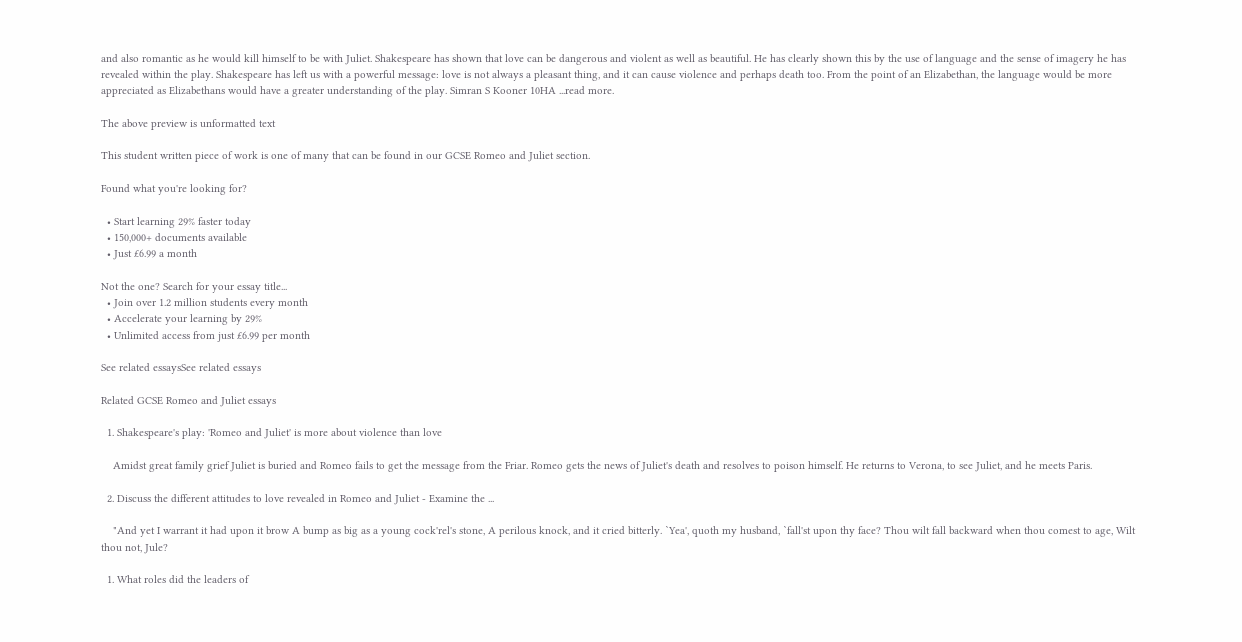and also romantic as he would kill himself to be with Juliet. Shakespeare has shown that love can be dangerous and violent as well as beautiful. He has clearly shown this by the use of language and the sense of imagery he has revealed within the play. Shakespeare has left us with a powerful message: love is not always a pleasant thing, and it can cause violence and perhaps death too. From the point of an Elizabethan, the language would be more appreciated as Elizabethans would have a greater understanding of the play. Simran S Kooner 10HA ...read more.

The above preview is unformatted text

This student written piece of work is one of many that can be found in our GCSE Romeo and Juliet section.

Found what you're looking for?

  • Start learning 29% faster today
  • 150,000+ documents available
  • Just £6.99 a month

Not the one? Search for your essay title...
  • Join over 1.2 million students every month
  • Accelerate your learning by 29%
  • Unlimited access from just £6.99 per month

See related essaysSee related essays

Related GCSE Romeo and Juliet essays

  1. Shakespeare's play: 'Romeo and Juliet' is more about violence than love

    Amidst great family grief Juliet is buried and Romeo fails to get the message from the Friar. Romeo gets the news of Juliet's death and resolves to poison himself. He returns to Verona, to see Juliet, and he meets Paris.

  2. Discuss the different attitudes to love revealed in Romeo and Juliet - Examine the ...

    "And yet I warrant it had upon it brow A bump as big as a young cock'rel's stone, A perilous knock, and it cried bitterly. `Yea', quoth my husband, `fall'st upon thy face? Thou wilt fall backward when thou comest to age, Wilt thou not, Jule?

  1. What roles did the leaders of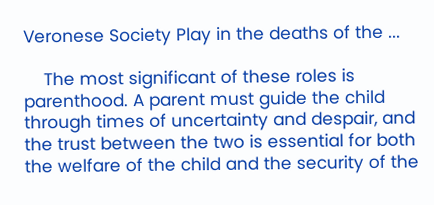Veronese Society Play in the deaths of the ...

    The most significant of these roles is parenthood. A parent must guide the child through times of uncertainty and despair, and the trust between the two is essential for both the welfare of the child and the security of the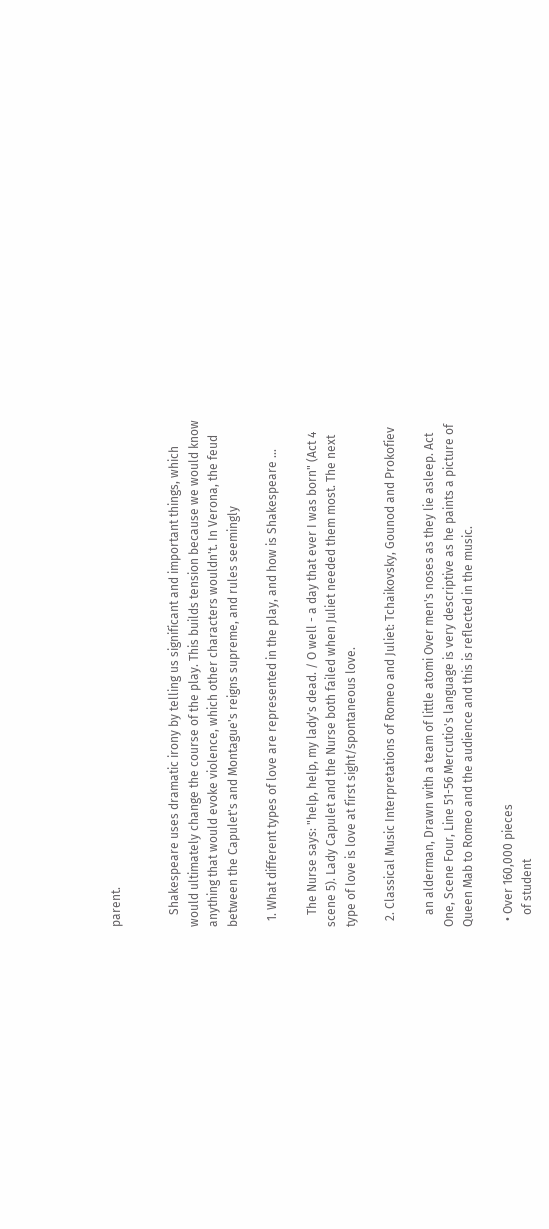parent.


    Shakespeare uses dramatic irony by telling us significant and important things, which would ultimately change the course of the play. This builds tension because we would know anything that would evoke violence, which other characters wouldn't. In Verona, the feud between the Capulet's and Montague's reigns supreme, and rules seemingly

  1. What different types of love are represented in the play, and how is Shakespeare ...

    The Nurse says: "help, help, my lady's dead. / O well - a day that ever I was born" (Act 4 scene 5). Lady Capulet and the Nurse both failed when Juliet needed them most. The next type of love is love at first sight/spontaneous love.

  2. Classical Music Interpretations of Romeo and Juliet: Tchaikovsky, Gounod and Prokofiev

    an alderman, Drawn with a team of little atomi Over men's noses as they lie asleep. Act One, Scene Four, Line 51-56 Mercutio's language is very descriptive as he paints a picture of Queen Mab to Romeo and the audience and this is reflected in the music.

  • Over 160,000 pieces
    of student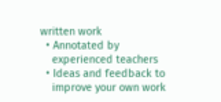written work
  • Annotated by
    experienced teachers
  • Ideas and feedback to
    improve your own work